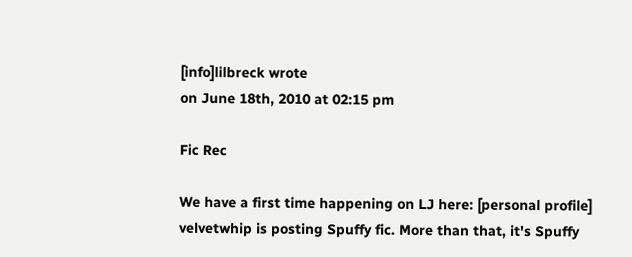[info]lilbreck wrote
on June 18th, 2010 at 02:15 pm

Fic Rec

We have a first time happening on LJ here: [personal profile] velvetwhip is posting Spuffy fic. More than that, it's Spuffy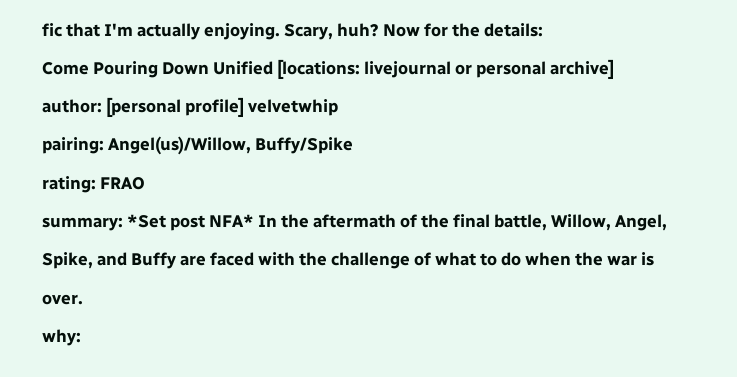fic that I'm actually enjoying. Scary, huh? Now for the details:
Come Pouring Down Unified [locations: livejournal or personal archive]
author: [personal profile] velvetwhip
pairing: Angel(us)/Willow, Buffy/Spike
rating: FRAO
summary: *Set post NFA* In the aftermath of the final battle, Willow, Angel, Spike, and Buffy are faced with the challenge of what to do when the war is over.
why: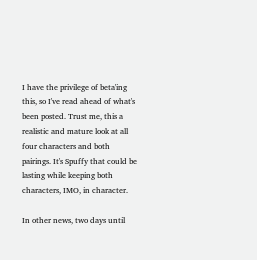I have the privilege of beta'ing this, so I've read ahead of what's been posted. Trust me, this a realistic and mature look at all four characters and both pairings. It's Spuffy that could be lasting while keeping both characters, IMO, in character.

In other news, two days until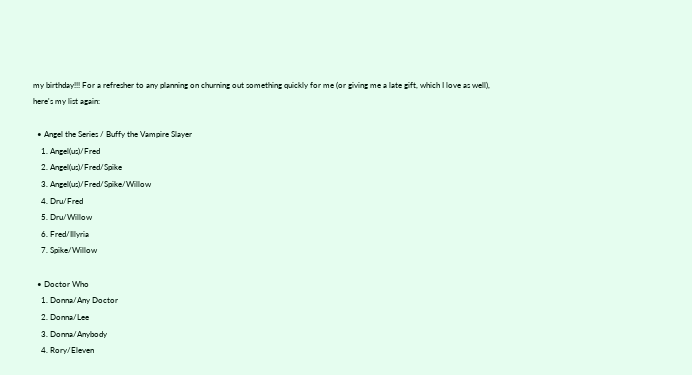my birthday!!! For a refresher to any planning on churning out something quickly for me (or giving me a late gift, which I love as well), here's my list again:

  • Angel the Series / Buffy the Vampire Slayer
    1. Angel(us)/Fred
    2. Angel(us)/Fred/Spike
    3. Angel(us)/Fred/Spike/Willow
    4. Dru/Fred
    5. Dru/Willow
    6. Fred/Illyria
    7. Spike/Willow

  • Doctor Who
    1. Donna/Any Doctor
    2. Donna/Lee
    3. Donna/Anybody
    4. Rory/Eleven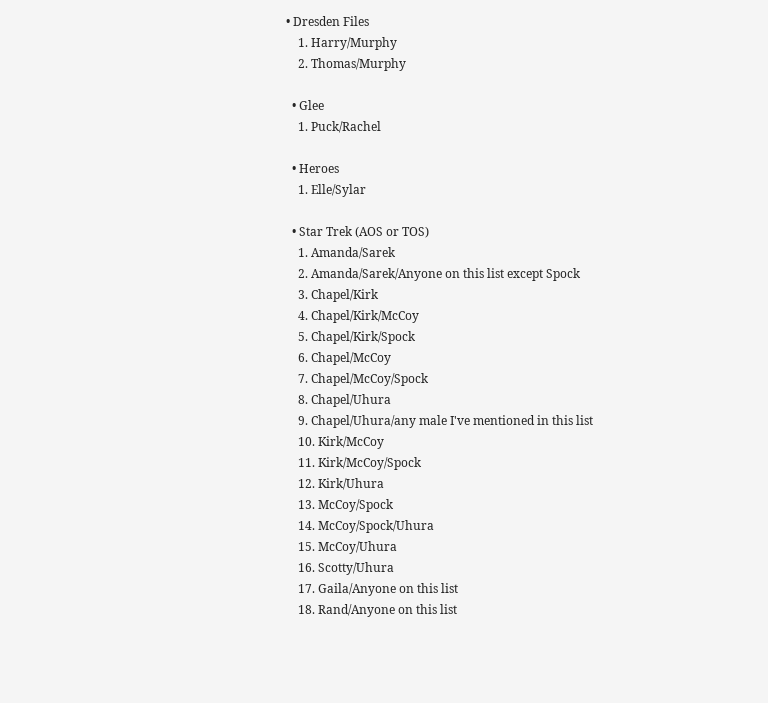• Dresden Files
    1. Harry/Murphy
    2. Thomas/Murphy

  • Glee
    1. Puck/Rachel

  • Heroes
    1. Elle/Sylar

  • Star Trek (AOS or TOS)
    1. Amanda/Sarek
    2. Amanda/Sarek/Anyone on this list except Spock
    3. Chapel/Kirk
    4. Chapel/Kirk/McCoy
    5. Chapel/Kirk/Spock
    6. Chapel/McCoy
    7. Chapel/McCoy/Spock
    8. Chapel/Uhura
    9. Chapel/Uhura/any male I've mentioned in this list
    10. Kirk/McCoy
    11. Kirk/McCoy/Spock
    12. Kirk/Uhura
    13. McCoy/Spock
    14. McCoy/Spock/Uhura
    15. McCoy/Uhura
    16. Scotty/Uhura
    17. Gaila/Anyone on this list
    18. Rand/Anyone on this list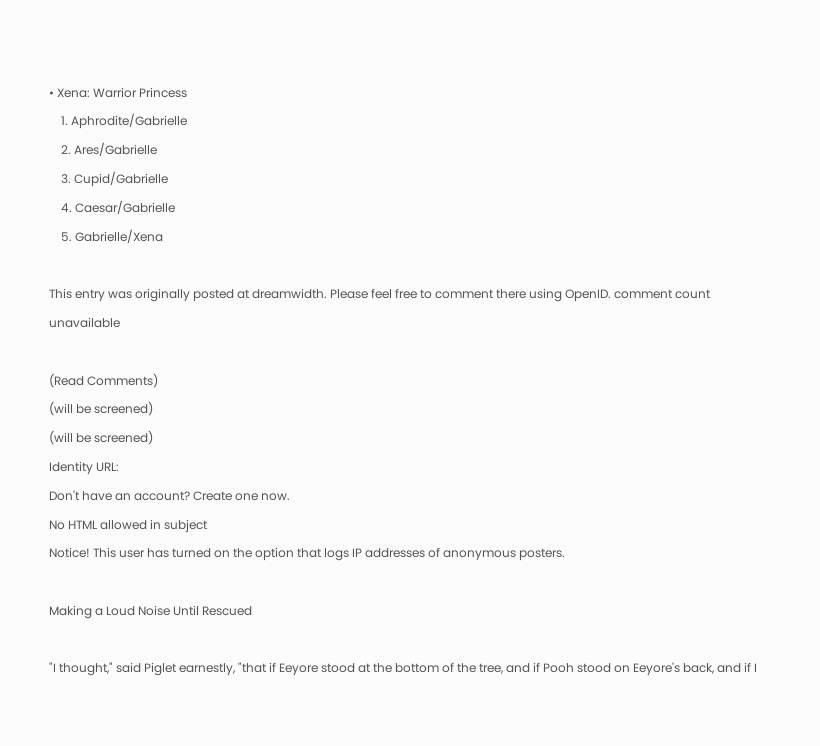• Xena: Warrior Princess
    1. Aphrodite/Gabrielle
    2. Ares/Gabrielle
    3. Cupid/Gabrielle
    4. Caesar/Gabrielle
    5. Gabrielle/Xena

This entry was originally posted at dreamwidth. Please feel free to comment there using OpenID. comment count unavailable

(Read Comments)
(will be screened)
(will be screened)
Identity URL:
Don't have an account? Create one now.
No HTML allowed in subject
Notice! This user has turned on the option that logs IP addresses of anonymous posters.

Making a Loud Noise Until Rescued

"I thought," said Piglet earnestly, "that if Eeyore stood at the bottom of the tree, and if Pooh stood on Eeyore's back, and if I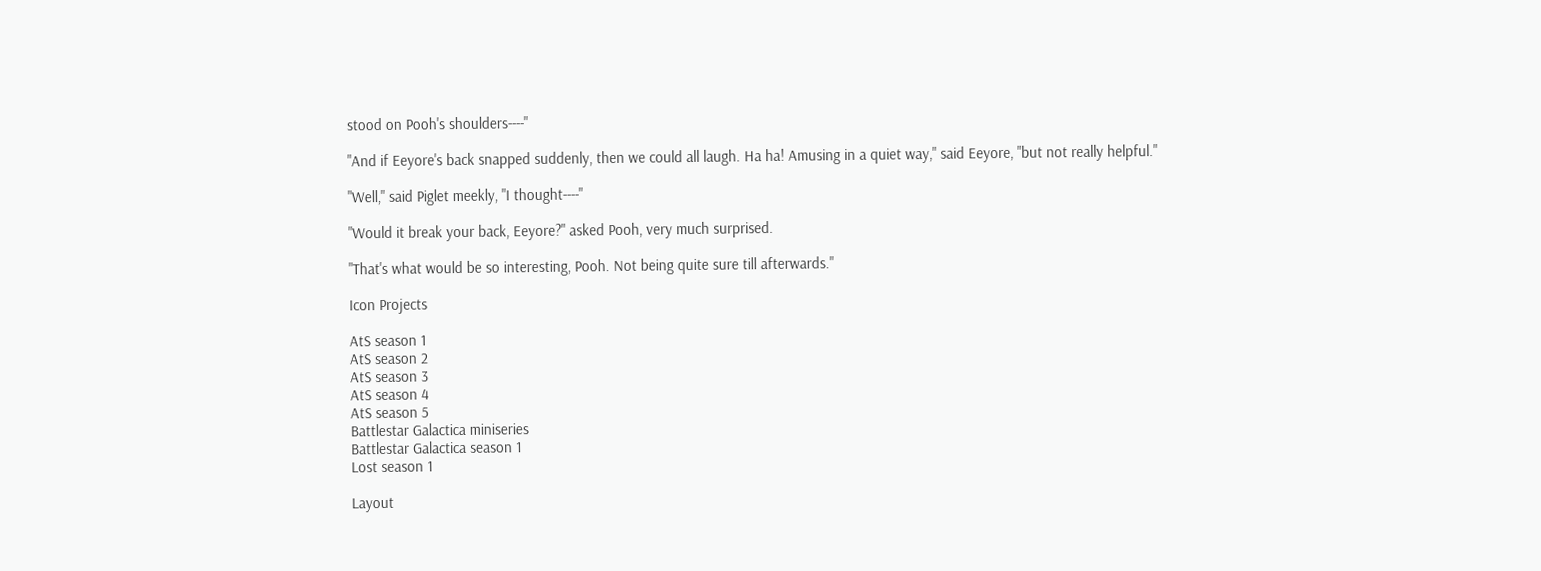stood on Pooh's shoulders----"

"And if Eeyore's back snapped suddenly, then we could all laugh. Ha ha! Amusing in a quiet way," said Eeyore, "but not really helpful."

"Well," said Piglet meekly, "I thought----"

"Would it break your back, Eeyore?" asked Pooh, very much surprised.

"That's what would be so interesting, Pooh. Not being quite sure till afterwards."

Icon Projects

AtS season 1
AtS season 2
AtS season 3
AtS season 4
AtS season 5
Battlestar Galactica miniseries
Battlestar Galactica season 1
Lost season 1

Layout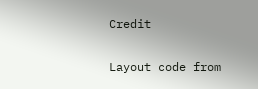Credit

Layout code from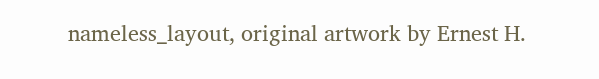nameless_layout, original artwork by Ernest H.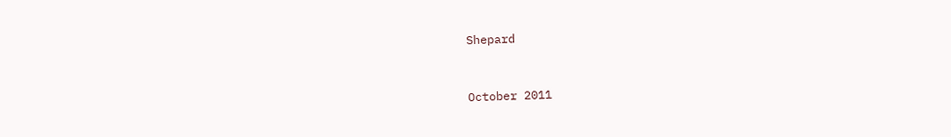Shepard


October 2011